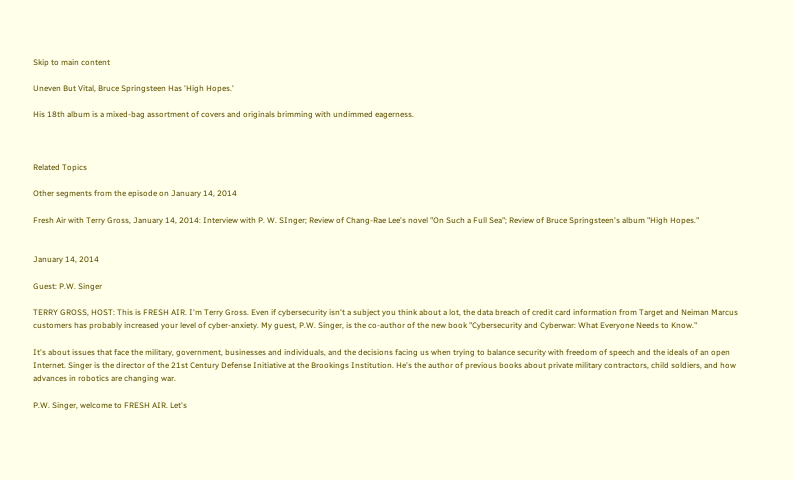Skip to main content

Uneven But Vital, Bruce Springsteen Has 'High Hopes.'

His 18th album is a mixed-bag assortment of covers and originals brimming with undimmed eagerness.



Related Topics

Other segments from the episode on January 14, 2014

Fresh Air with Terry Gross, January 14, 2014: Interview with P. W. SInger; Review of Chang-Rae Lee's novel "On Such a Full Sea"; Review of Bruce Springsteen's album "High Hopes."


January 14, 2014

Guest: P.W. Singer

TERRY GROSS, HOST: This is FRESH AIR. I'm Terry Gross. Even if cybersecurity isn't a subject you think about a lot, the data breach of credit card information from Target and Neiman Marcus customers has probably increased your level of cyber-anxiety. My guest, P.W. Singer, is the co-author of the new book "Cybersecurity and Cyberwar: What Everyone Needs to Know."

It's about issues that face the military, government, businesses and individuals, and the decisions facing us when trying to balance security with freedom of speech and the ideals of an open Internet. Singer is the director of the 21st Century Defense Initiative at the Brookings Institution. He's the author of previous books about private military contractors, child soldiers, and how advances in robotics are changing war.

P.W. Singer, welcome to FRESH AIR. Let's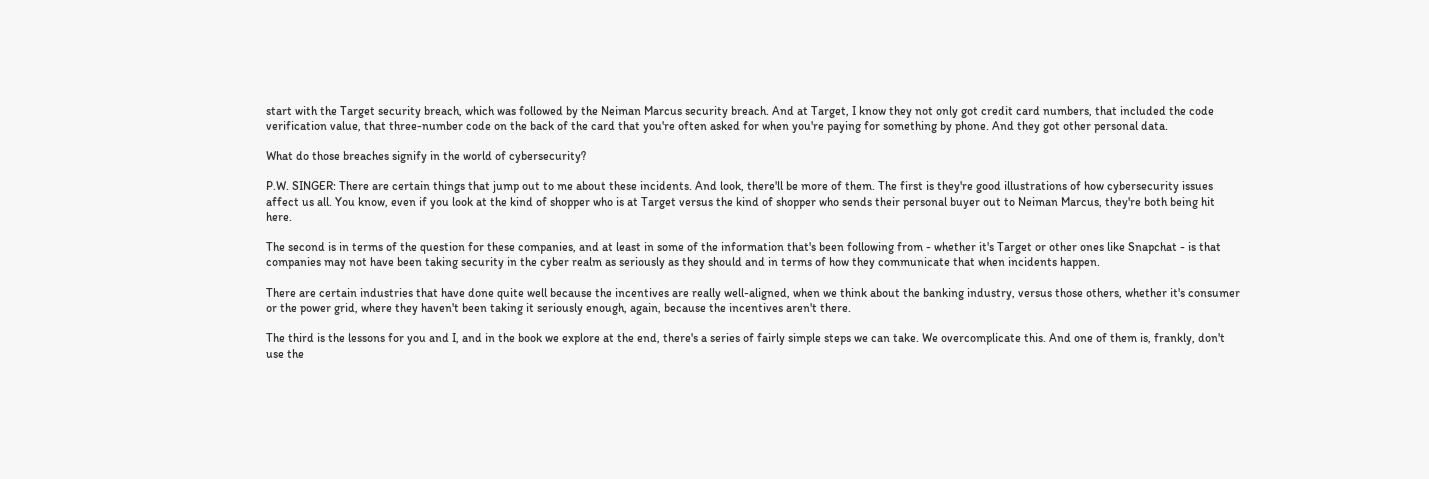start with the Target security breach, which was followed by the Neiman Marcus security breach. And at Target, I know they not only got credit card numbers, that included the code verification value, that three-number code on the back of the card that you're often asked for when you're paying for something by phone. And they got other personal data.

What do those breaches signify in the world of cybersecurity?

P.W. SINGER: There are certain things that jump out to me about these incidents. And look, there'll be more of them. The first is they're good illustrations of how cybersecurity issues affect us all. You know, even if you look at the kind of shopper who is at Target versus the kind of shopper who sends their personal buyer out to Neiman Marcus, they're both being hit here.

The second is in terms of the question for these companies, and at least in some of the information that's been following from - whether it's Target or other ones like Snapchat - is that companies may not have been taking security in the cyber realm as seriously as they should and in terms of how they communicate that when incidents happen.

There are certain industries that have done quite well because the incentives are really well-aligned, when we think about the banking industry, versus those others, whether it's consumer or the power grid, where they haven't been taking it seriously enough, again, because the incentives aren't there.

The third is the lessons for you and I, and in the book we explore at the end, there's a series of fairly simple steps we can take. We overcomplicate this. And one of them is, frankly, don't use the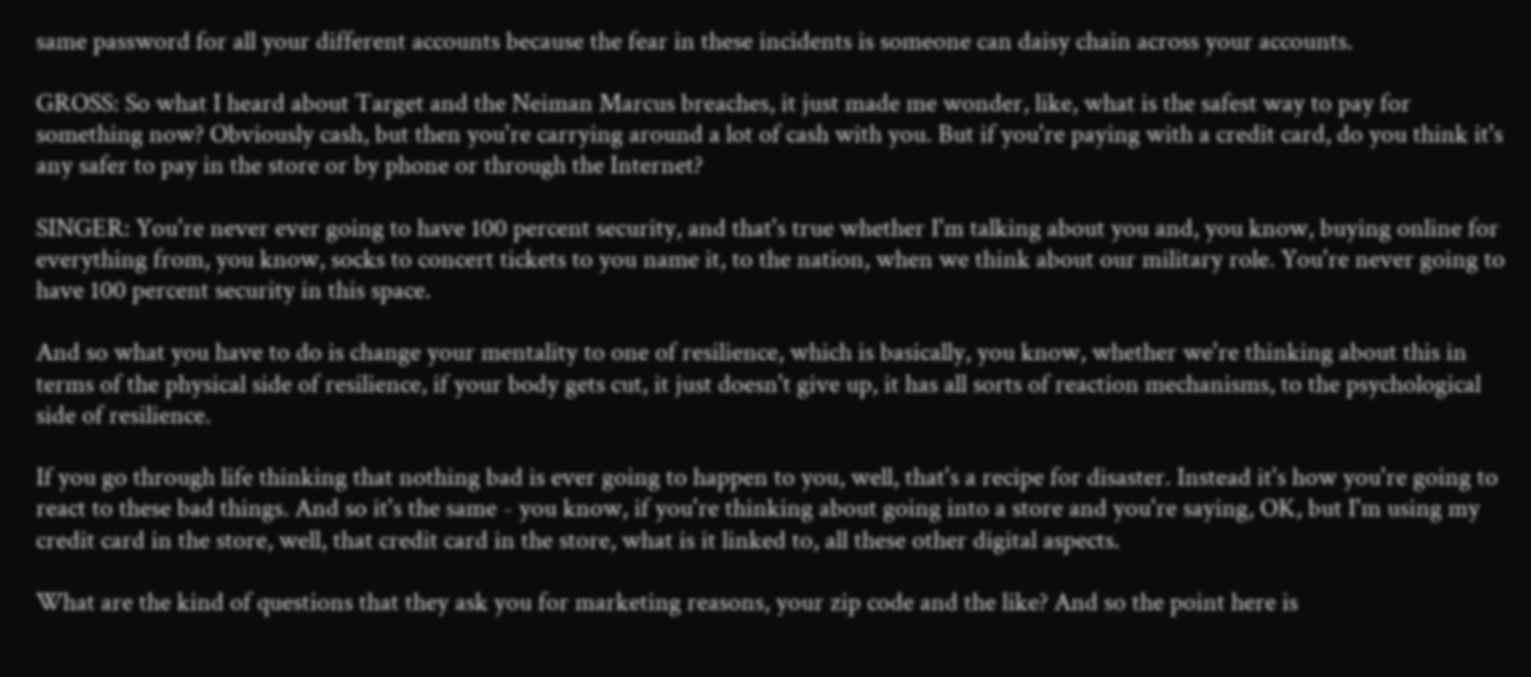same password for all your different accounts because the fear in these incidents is someone can daisy chain across your accounts.

GROSS: So what I heard about Target and the Neiman Marcus breaches, it just made me wonder, like, what is the safest way to pay for something now? Obviously cash, but then you're carrying around a lot of cash with you. But if you're paying with a credit card, do you think it's any safer to pay in the store or by phone or through the Internet?

SINGER: You're never ever going to have 100 percent security, and that's true whether I'm talking about you and, you know, buying online for everything from, you know, socks to concert tickets to you name it, to the nation, when we think about our military role. You're never going to have 100 percent security in this space.

And so what you have to do is change your mentality to one of resilience, which is basically, you know, whether we're thinking about this in terms of the physical side of resilience, if your body gets cut, it just doesn't give up, it has all sorts of reaction mechanisms, to the psychological side of resilience.

If you go through life thinking that nothing bad is ever going to happen to you, well, that's a recipe for disaster. Instead it's how you're going to react to these bad things. And so it's the same - you know, if you're thinking about going into a store and you're saying, OK, but I'm using my credit card in the store, well, that credit card in the store, what is it linked to, all these other digital aspects.

What are the kind of questions that they ask you for marketing reasons, your zip code and the like? And so the point here is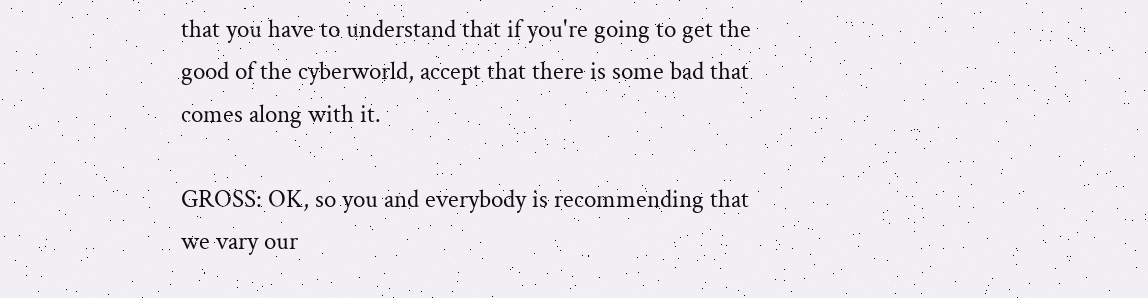that you have to understand that if you're going to get the good of the cyberworld, accept that there is some bad that comes along with it.

GROSS: OK, so you and everybody is recommending that we vary our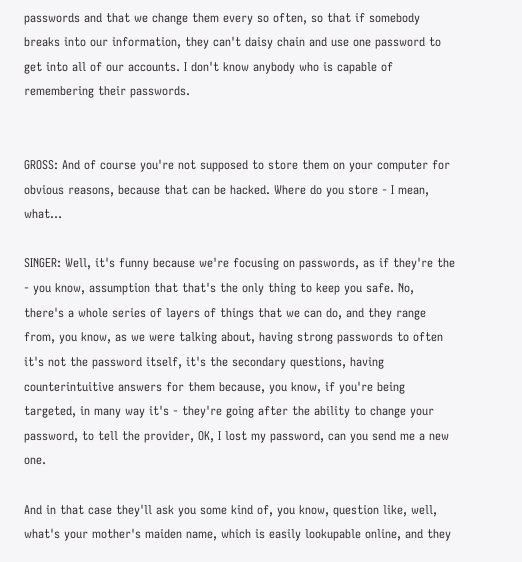passwords and that we change them every so often, so that if somebody breaks into our information, they can't daisy chain and use one password to get into all of our accounts. I don't know anybody who is capable of remembering their passwords.


GROSS: And of course you're not supposed to store them on your computer for obvious reasons, because that can be hacked. Where do you store - I mean, what...

SINGER: Well, it's funny because we're focusing on passwords, as if they're the - you know, assumption that that's the only thing to keep you safe. No, there's a whole series of layers of things that we can do, and they range from, you know, as we were talking about, having strong passwords to often it's not the password itself, it's the secondary questions, having counterintuitive answers for them because, you know, if you're being targeted, in many way it's - they're going after the ability to change your password, to tell the provider, OK, I lost my password, can you send me a new one.

And in that case they'll ask you some kind of, you know, question like, well, what's your mother's maiden name, which is easily lookupable online, and they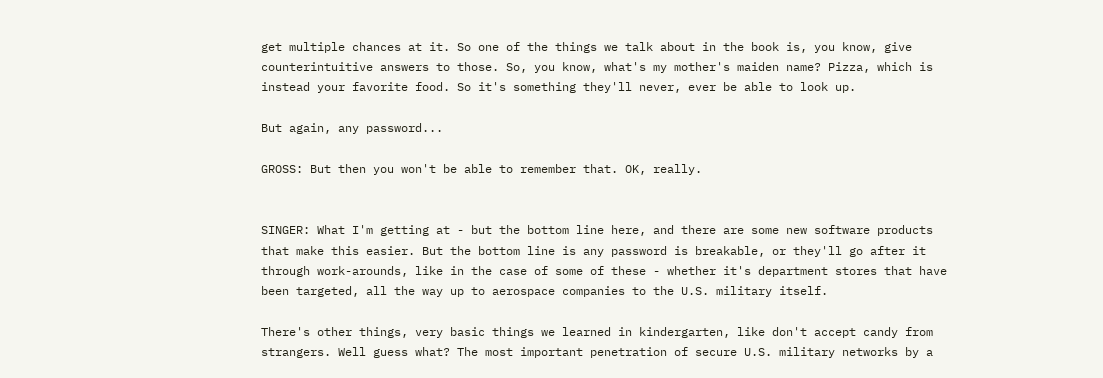get multiple chances at it. So one of the things we talk about in the book is, you know, give counterintuitive answers to those. So, you know, what's my mother's maiden name? Pizza, which is instead your favorite food. So it's something they'll never, ever be able to look up.

But again, any password...

GROSS: But then you won't be able to remember that. OK, really.


SINGER: What I'm getting at - but the bottom line here, and there are some new software products that make this easier. But the bottom line is any password is breakable, or they'll go after it through work-arounds, like in the case of some of these - whether it's department stores that have been targeted, all the way up to aerospace companies to the U.S. military itself.

There's other things, very basic things we learned in kindergarten, like don't accept candy from strangers. Well guess what? The most important penetration of secure U.S. military networks by a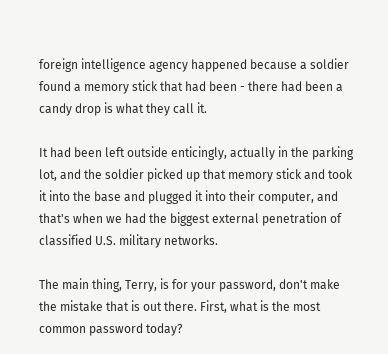foreign intelligence agency happened because a soldier found a memory stick that had been - there had been a candy drop is what they call it.

It had been left outside enticingly, actually in the parking lot, and the soldier picked up that memory stick and took it into the base and plugged it into their computer, and that's when we had the biggest external penetration of classified U.S. military networks.

The main thing, Terry, is for your password, don't make the mistake that is out there. First, what is the most common password today?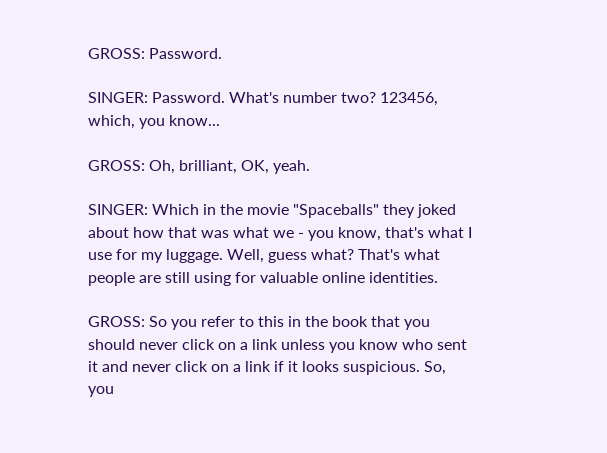GROSS: Password.

SINGER: Password. What's number two? 123456, which, you know...

GROSS: Oh, brilliant, OK, yeah.

SINGER: Which in the movie "Spaceballs" they joked about how that was what we - you know, that's what I use for my luggage. Well, guess what? That's what people are still using for valuable online identities.

GROSS: So you refer to this in the book that you should never click on a link unless you know who sent it and never click on a link if it looks suspicious. So, you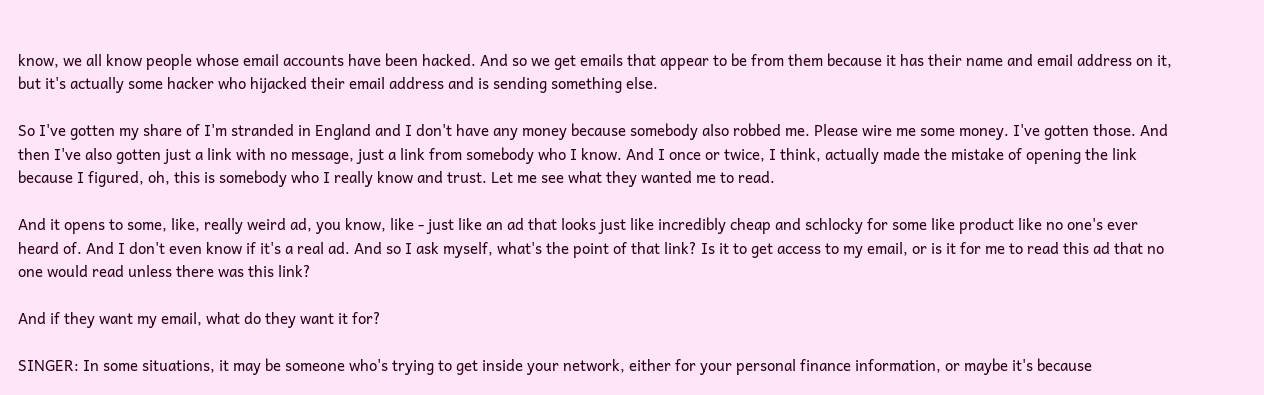know, we all know people whose email accounts have been hacked. And so we get emails that appear to be from them because it has their name and email address on it, but it's actually some hacker who hijacked their email address and is sending something else.

So I've gotten my share of I'm stranded in England and I don't have any money because somebody also robbed me. Please wire me some money. I've gotten those. And then I've also gotten just a link with no message, just a link from somebody who I know. And I once or twice, I think, actually made the mistake of opening the link because I figured, oh, this is somebody who I really know and trust. Let me see what they wanted me to read.

And it opens to some, like, really weird ad, you know, like - just like an ad that looks just like incredibly cheap and schlocky for some like product like no one's ever heard of. And I don't even know if it's a real ad. And so I ask myself, what's the point of that link? Is it to get access to my email, or is it for me to read this ad that no one would read unless there was this link?

And if they want my email, what do they want it for?

SINGER: In some situations, it may be someone who's trying to get inside your network, either for your personal finance information, or maybe it's because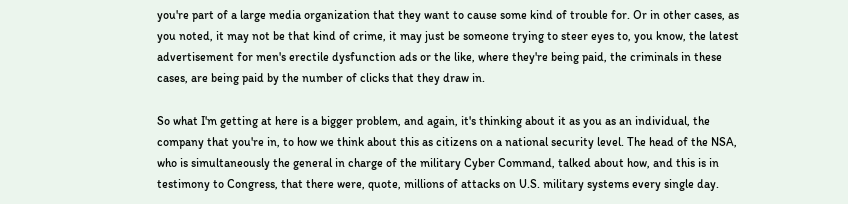you're part of a large media organization that they want to cause some kind of trouble for. Or in other cases, as you noted, it may not be that kind of crime, it may just be someone trying to steer eyes to, you know, the latest advertisement for men's erectile dysfunction ads or the like, where they're being paid, the criminals in these cases, are being paid by the number of clicks that they draw in.

So what I'm getting at here is a bigger problem, and again, it's thinking about it as you as an individual, the company that you're in, to how we think about this as citizens on a national security level. The head of the NSA, who is simultaneously the general in charge of the military Cyber Command, talked about how, and this is in testimony to Congress, that there were, quote, millions of attacks on U.S. military systems every single day.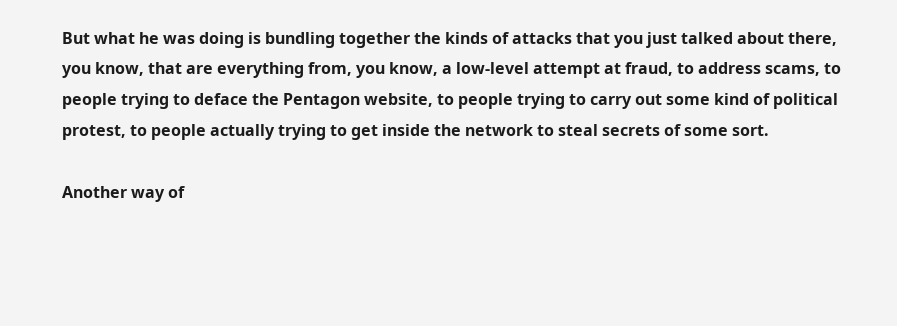But what he was doing is bundling together the kinds of attacks that you just talked about there, you know, that are everything from, you know, a low-level attempt at fraud, to address scams, to people trying to deface the Pentagon website, to people trying to carry out some kind of political protest, to people actually trying to get inside the network to steal secrets of some sort.

Another way of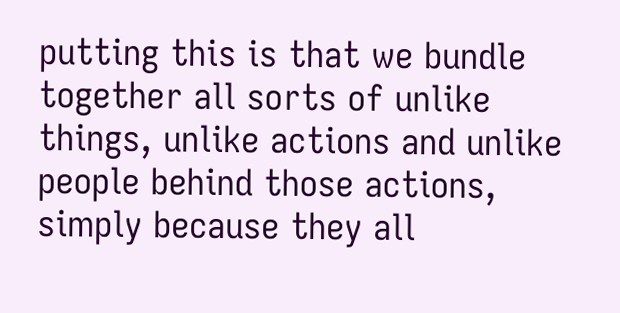putting this is that we bundle together all sorts of unlike things, unlike actions and unlike people behind those actions, simply because they all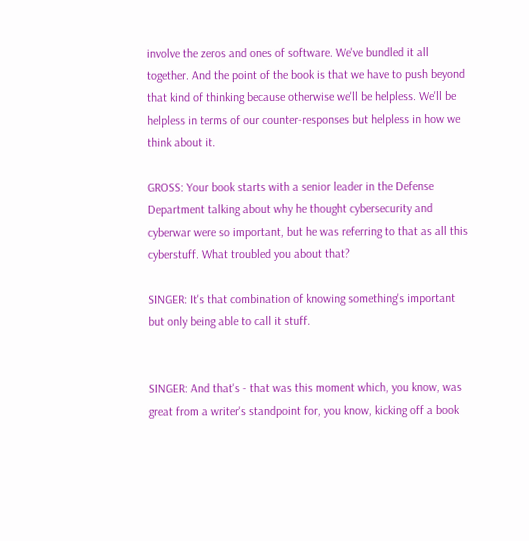involve the zeros and ones of software. We've bundled it all together. And the point of the book is that we have to push beyond that kind of thinking because otherwise we'll be helpless. We'll be helpless in terms of our counter-responses but helpless in how we think about it.

GROSS: Your book starts with a senior leader in the Defense Department talking about why he thought cybersecurity and cyberwar were so important, but he was referring to that as all this cyberstuff. What troubled you about that?

SINGER: It's that combination of knowing something's important but only being able to call it stuff.


SINGER: And that's - that was this moment which, you know, was great from a writer's standpoint for, you know, kicking off a book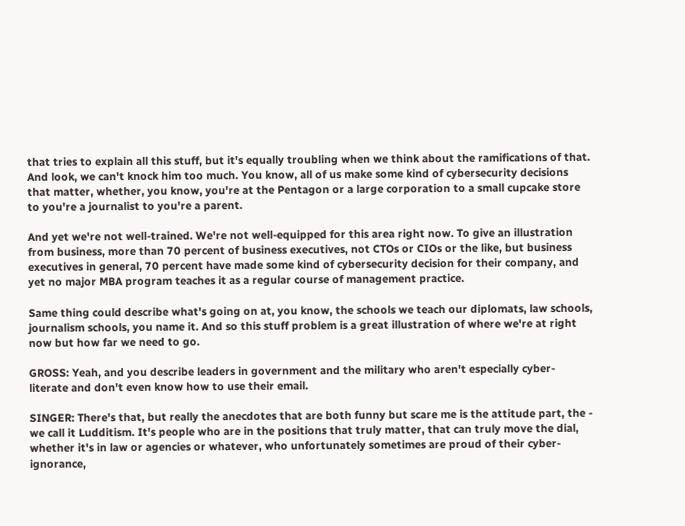that tries to explain all this stuff, but it's equally troubling when we think about the ramifications of that. And look, we can't knock him too much. You know, all of us make some kind of cybersecurity decisions that matter, whether, you know, you're at the Pentagon or a large corporation to a small cupcake store to you're a journalist to you're a parent.

And yet we're not well-trained. We're not well-equipped for this area right now. To give an illustration from business, more than 70 percent of business executives, not CTOs or CIOs or the like, but business executives in general, 70 percent have made some kind of cybersecurity decision for their company, and yet no major MBA program teaches it as a regular course of management practice.

Same thing could describe what's going on at, you know, the schools we teach our diplomats, law schools, journalism schools, you name it. And so this stuff problem is a great illustration of where we're at right now but how far we need to go.

GROSS: Yeah, and you describe leaders in government and the military who aren't especially cyber-literate and don't even know how to use their email.

SINGER: There's that, but really the anecdotes that are both funny but scare me is the attitude part, the - we call it Ludditism. It's people who are in the positions that truly matter, that can truly move the dial, whether it's in law or agencies or whatever, who unfortunately sometimes are proud of their cyber-ignorance,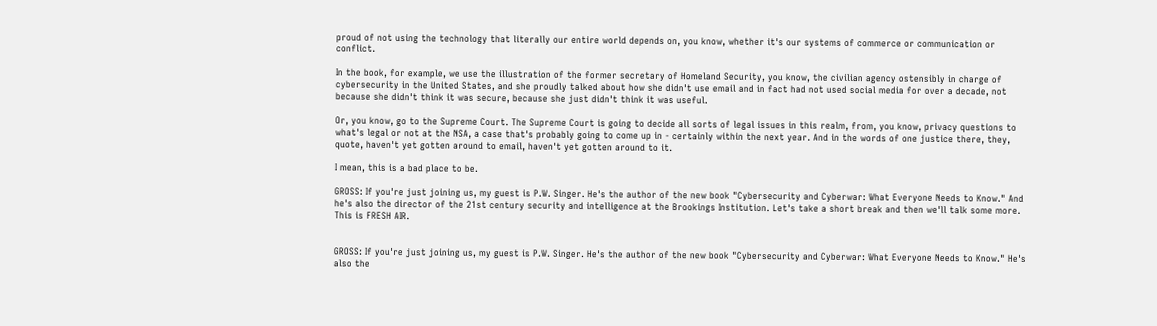proud of not using the technology that literally our entire world depends on, you know, whether it's our systems of commerce or communication or conflict.

In the book, for example, we use the illustration of the former secretary of Homeland Security, you know, the civilian agency ostensibly in charge of cybersecurity in the United States, and she proudly talked about how she didn't use email and in fact had not used social media for over a decade, not because she didn't think it was secure, because she just didn't think it was useful.

Or, you know, go to the Supreme Court. The Supreme Court is going to decide all sorts of legal issues in this realm, from, you know, privacy questions to what's legal or not at the NSA, a case that's probably going to come up in - certainly within the next year. And in the words of one justice there, they, quote, haven't yet gotten around to email, haven't yet gotten around to it.

I mean, this is a bad place to be.

GROSS: If you're just joining us, my guest is P.W. Singer. He's the author of the new book "Cybersecurity and Cyberwar: What Everyone Needs to Know." And he's also the director of the 21st century security and intelligence at the Brookings Institution. Let's take a short break and then we'll talk some more. This is FRESH AIR.


GROSS: If you're just joining us, my guest is P.W. Singer. He's the author of the new book "Cybersecurity and Cyberwar: What Everyone Needs to Know." He's also the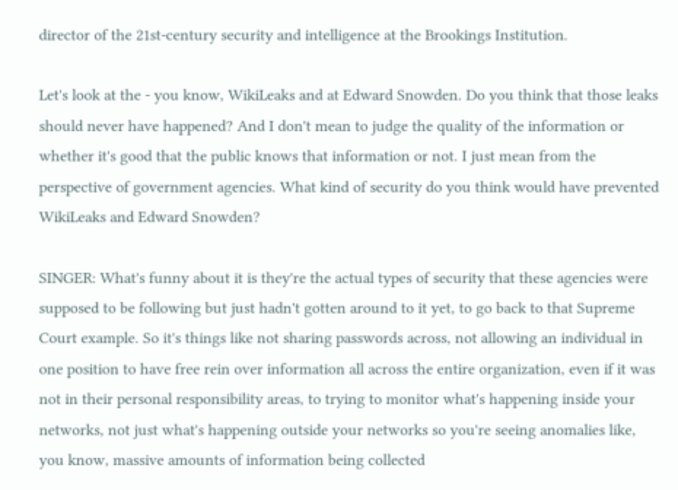director of the 21st-century security and intelligence at the Brookings Institution.

Let's look at the - you know, WikiLeaks and at Edward Snowden. Do you think that those leaks should never have happened? And I don't mean to judge the quality of the information or whether it's good that the public knows that information or not. I just mean from the perspective of government agencies. What kind of security do you think would have prevented WikiLeaks and Edward Snowden?

SINGER: What's funny about it is they're the actual types of security that these agencies were supposed to be following but just hadn't gotten around to it yet, to go back to that Supreme Court example. So it's things like not sharing passwords across, not allowing an individual in one position to have free rein over information all across the entire organization, even if it was not in their personal responsibility areas, to trying to monitor what's happening inside your networks, not just what's happening outside your networks so you're seeing anomalies like, you know, massive amounts of information being collected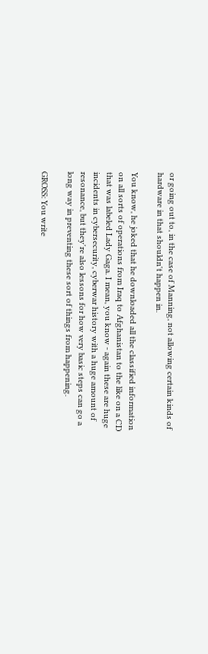or going out to, in the case of Manning, not allowing certain kinds of hardware in that shouldn't happen in.

You know, he joked that he downloaded all the classified information on all sorts of operations from Iraq to Afghanistan to the like on a CD that was labeled Lady Gaga. I mean, you know - again these are huge incidents in cybersecurity, cyberwar history with a huge amount of resonance, but they're also lessons for how very basic steps can go a long way in preventing these sort of things from happening.

GROSS: You write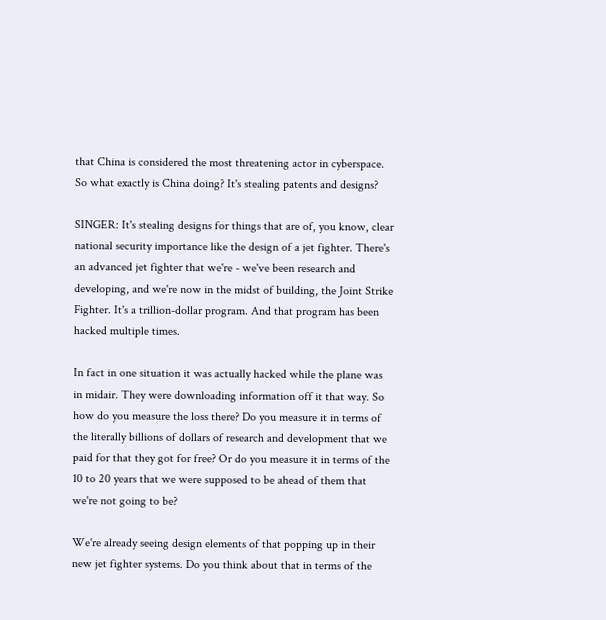that China is considered the most threatening actor in cyberspace. So what exactly is China doing? It's stealing patents and designs?

SINGER: It's stealing designs for things that are of, you know, clear national security importance like the design of a jet fighter. There's an advanced jet fighter that we're - we've been research and developing, and we're now in the midst of building, the Joint Strike Fighter. It's a trillion-dollar program. And that program has been hacked multiple times.

In fact in one situation it was actually hacked while the plane was in midair. They were downloading information off it that way. So how do you measure the loss there? Do you measure it in terms of the literally billions of dollars of research and development that we paid for that they got for free? Or do you measure it in terms of the 10 to 20 years that we were supposed to be ahead of them that we're not going to be?

We're already seeing design elements of that popping up in their new jet fighter systems. Do you think about that in terms of the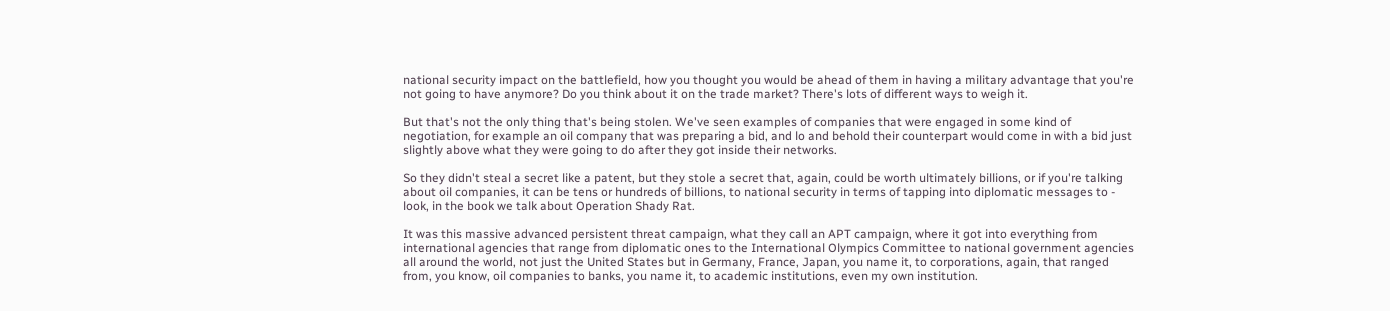national security impact on the battlefield, how you thought you would be ahead of them in having a military advantage that you're not going to have anymore? Do you think about it on the trade market? There's lots of different ways to weigh it.

But that's not the only thing that's being stolen. We've seen examples of companies that were engaged in some kind of negotiation, for example an oil company that was preparing a bid, and lo and behold their counterpart would come in with a bid just slightly above what they were going to do after they got inside their networks.

So they didn't steal a secret like a patent, but they stole a secret that, again, could be worth ultimately billions, or if you're talking about oil companies, it can be tens or hundreds of billions, to national security in terms of tapping into diplomatic messages to - look, in the book we talk about Operation Shady Rat.

It was this massive advanced persistent threat campaign, what they call an APT campaign, where it got into everything from international agencies that range from diplomatic ones to the International Olympics Committee to national government agencies all around the world, not just the United States but in Germany, France, Japan, you name it, to corporations, again, that ranged from, you know, oil companies to banks, you name it, to academic institutions, even my own institution.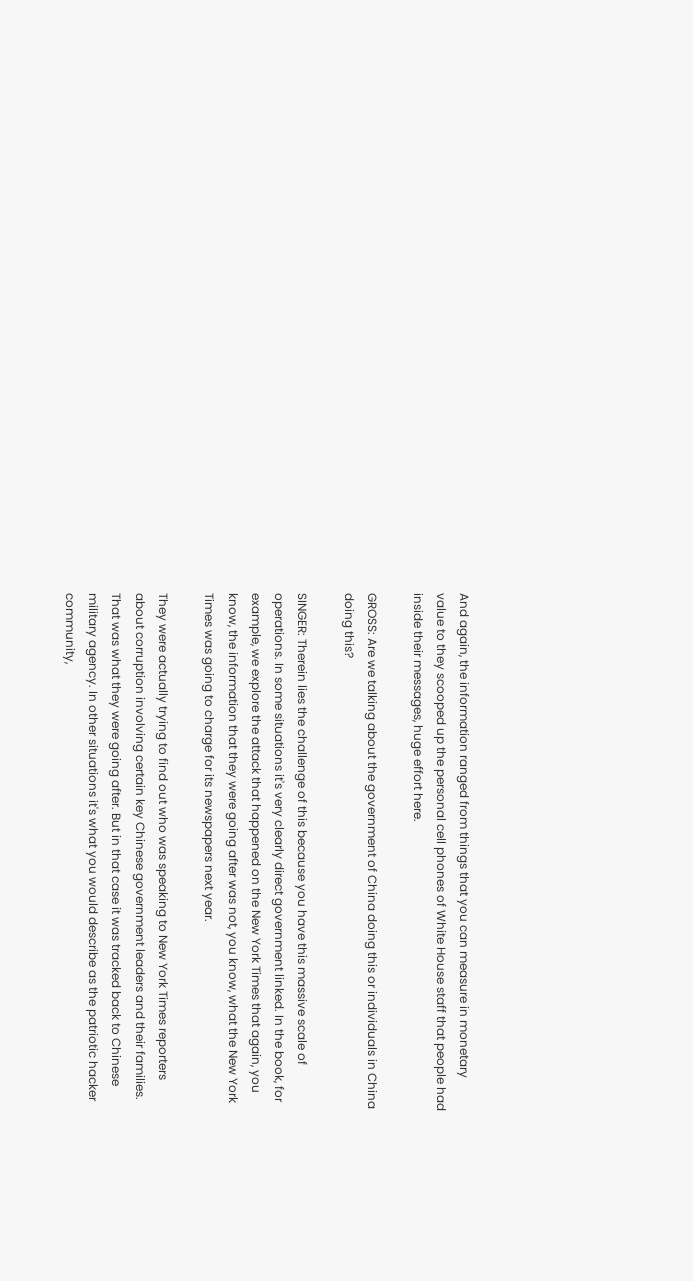And again, the information ranged from things that you can measure in monetary value to they scooped up the personal cell phones of White House staff that people had inside their messages, huge effort here.

GROSS: Are we talking about the government of China doing this or individuals in China doing this?

SINGER: Therein lies the challenge of this because you have this massive scale of operations. In some situations it's very clearly direct government linked. In the book, for example, we explore the attack that happened on the New York Times that again, you know, the information that they were going after was not, you know, what the New York Times was going to charge for its newspapers next year.

They were actually trying to find out who was speaking to New York Times reporters about corruption involving certain key Chinese government leaders and their families. That was what they were going after. But in that case it was tracked back to Chinese military agency. In other situations it's what you would describe as the patriotic hacker community,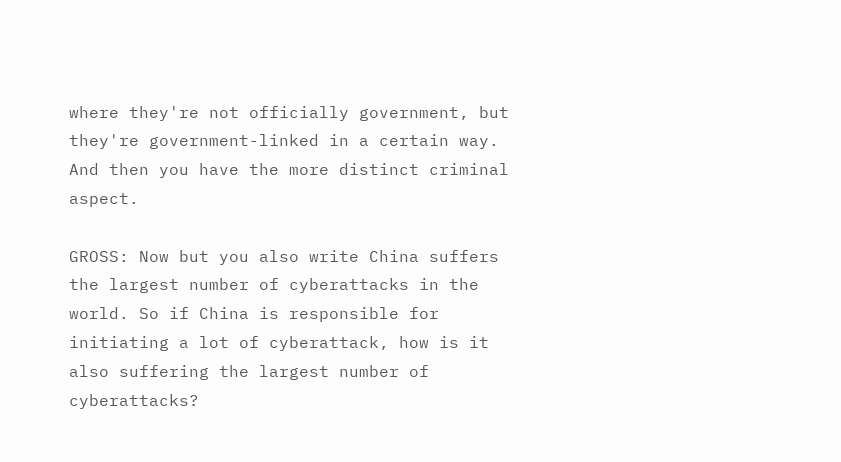where they're not officially government, but they're government-linked in a certain way. And then you have the more distinct criminal aspect.

GROSS: Now but you also write China suffers the largest number of cyberattacks in the world. So if China is responsible for initiating a lot of cyberattack, how is it also suffering the largest number of cyberattacks?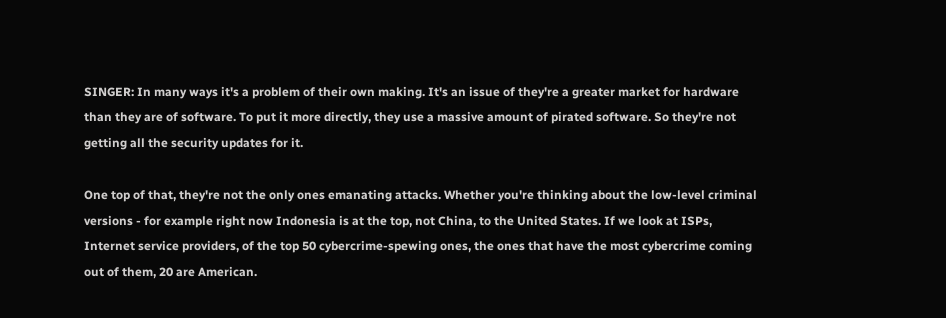SINGER: In many ways it's a problem of their own making. It's an issue of they're a greater market for hardware than they are of software. To put it more directly, they use a massive amount of pirated software. So they're not getting all the security updates for it.

One top of that, they're not the only ones emanating attacks. Whether you're thinking about the low-level criminal versions - for example right now Indonesia is at the top, not China, to the United States. If we look at ISPs, Internet service providers, of the top 50 cybercrime-spewing ones, the ones that have the most cybercrime coming out of them, 20 are American.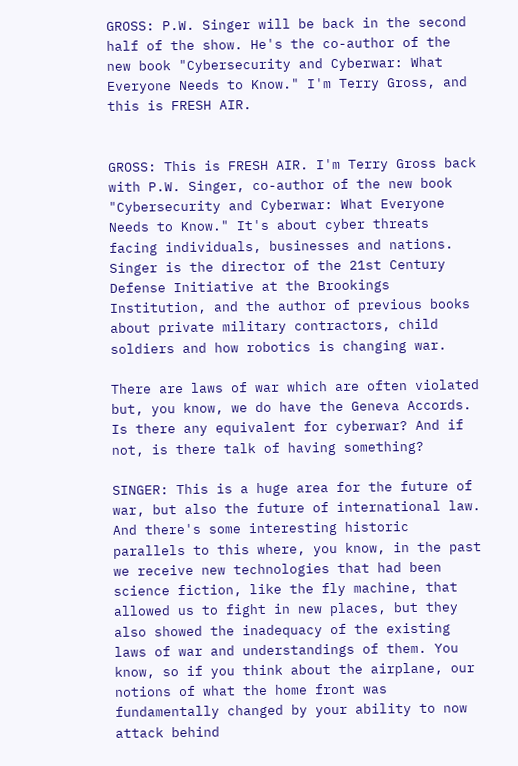GROSS: P.W. Singer will be back in the second half of the show. He's the co-author of the new book "Cybersecurity and Cyberwar: What Everyone Needs to Know." I'm Terry Gross, and this is FRESH AIR.


GROSS: This is FRESH AIR. I'm Terry Gross back with P.W. Singer, co-author of the new book "Cybersecurity and Cyberwar: What Everyone Needs to Know." It's about cyber threats facing individuals, businesses and nations. Singer is the director of the 21st Century Defense Initiative at the Brookings Institution, and the author of previous books about private military contractors, child soldiers and how robotics is changing war.

There are laws of war which are often violated but, you know, we do have the Geneva Accords. Is there any equivalent for cyberwar? And if not, is there talk of having something?

SINGER: This is a huge area for the future of war, but also the future of international law. And there's some interesting historic parallels to this where, you know, in the past we receive new technologies that had been science fiction, like the fly machine, that allowed us to fight in new places, but they also showed the inadequacy of the existing laws of war and understandings of them. You know, so if you think about the airplane, our notions of what the home front was fundamentally changed by your ability to now attack behind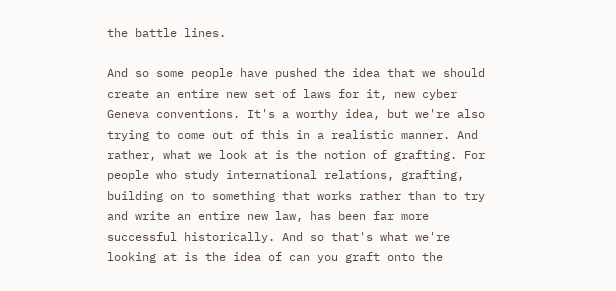the battle lines.

And so some people have pushed the idea that we should create an entire new set of laws for it, new cyber Geneva conventions. It's a worthy idea, but we're also trying to come out of this in a realistic manner. And rather, what we look at is the notion of grafting. For people who study international relations, grafting, building on to something that works rather than to try and write an entire new law, has been far more successful historically. And so that's what we're looking at is the idea of can you graft onto the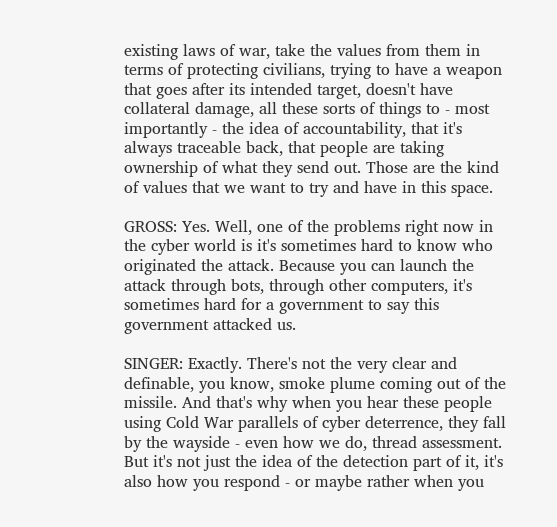existing laws of war, take the values from them in terms of protecting civilians, trying to have a weapon that goes after its intended target, doesn't have collateral damage, all these sorts of things to - most importantly - the idea of accountability, that it's always traceable back, that people are taking ownership of what they send out. Those are the kind of values that we want to try and have in this space.

GROSS: Yes. Well, one of the problems right now in the cyber world is it's sometimes hard to know who originated the attack. Because you can launch the attack through bots, through other computers, it's sometimes hard for a government to say this government attacked us.

SINGER: Exactly. There's not the very clear and definable, you know, smoke plume coming out of the missile. And that's why when you hear these people using Cold War parallels of cyber deterrence, they fall by the wayside - even how we do, thread assessment. But it's not just the idea of the detection part of it, it's also how you respond - or maybe rather when you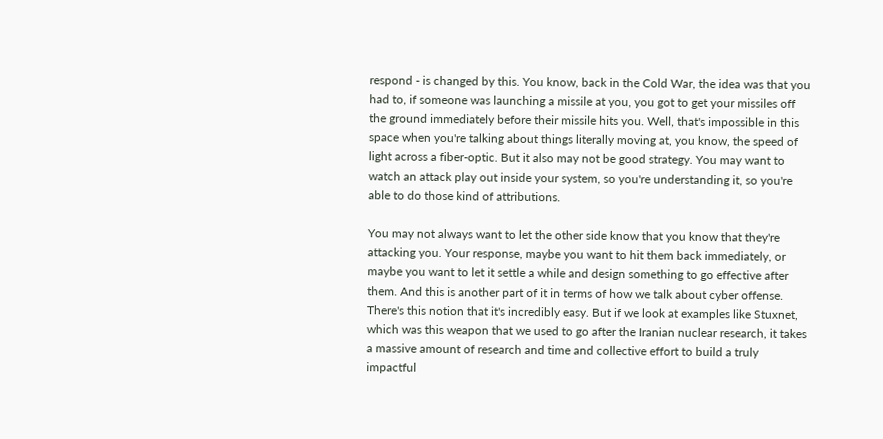respond - is changed by this. You know, back in the Cold War, the idea was that you had to, if someone was launching a missile at you, you got to get your missiles off the ground immediately before their missile hits you. Well, that's impossible in this space when you're talking about things literally moving at, you know, the speed of light across a fiber-optic. But it also may not be good strategy. You may want to watch an attack play out inside your system, so you're understanding it, so you're able to do those kind of attributions.

You may not always want to let the other side know that you know that they're attacking you. Your response, maybe you want to hit them back immediately, or maybe you want to let it settle a while and design something to go effective after them. And this is another part of it in terms of how we talk about cyber offense. There's this notion that it's incredibly easy. But if we look at examples like Stuxnet, which was this weapon that we used to go after the Iranian nuclear research, it takes a massive amount of research and time and collective effort to build a truly impactful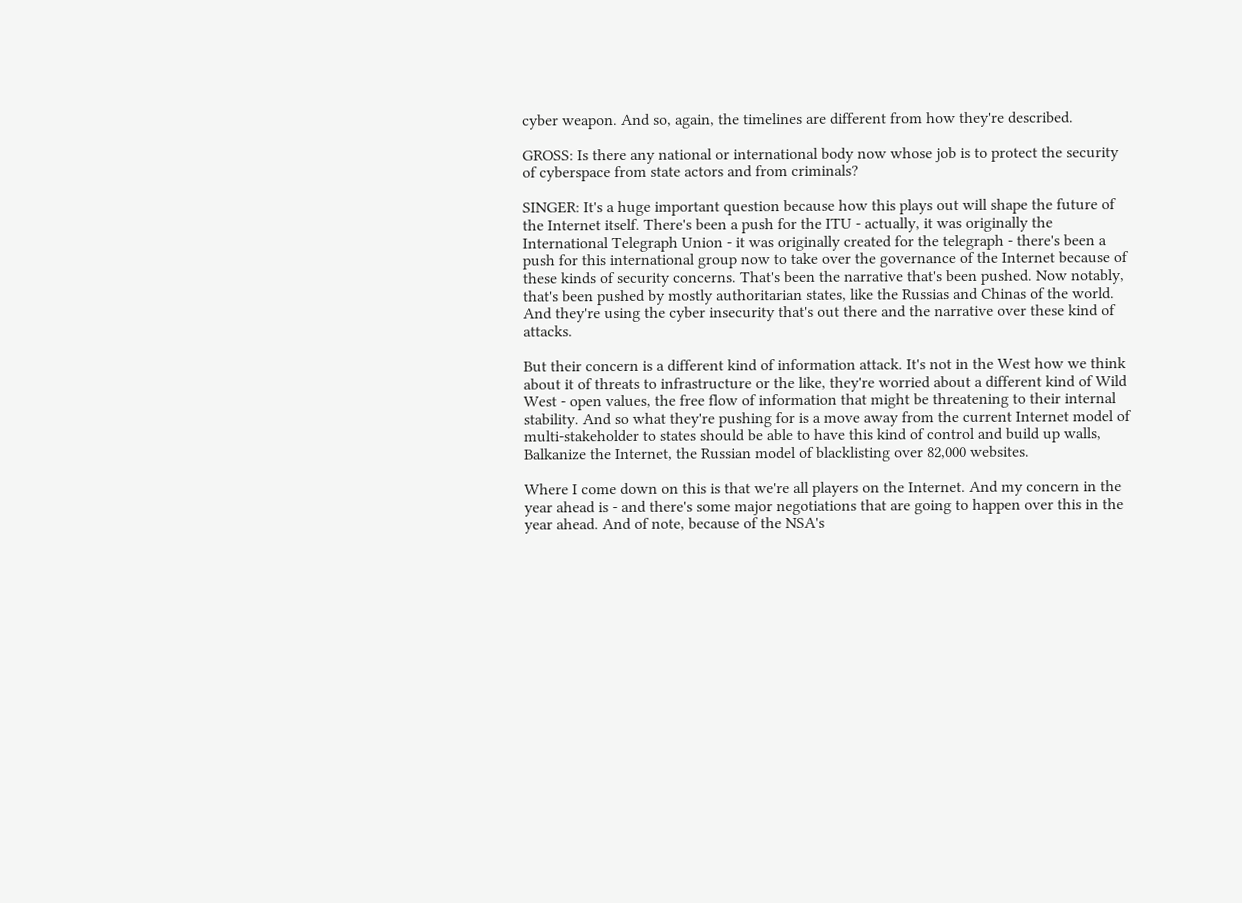cyber weapon. And so, again, the timelines are different from how they're described.

GROSS: Is there any national or international body now whose job is to protect the security of cyberspace from state actors and from criminals?

SINGER: It's a huge important question because how this plays out will shape the future of the Internet itself. There's been a push for the ITU - actually, it was originally the International Telegraph Union - it was originally created for the telegraph - there's been a push for this international group now to take over the governance of the Internet because of these kinds of security concerns. That's been the narrative that's been pushed. Now notably, that's been pushed by mostly authoritarian states, like the Russias and Chinas of the world. And they're using the cyber insecurity that's out there and the narrative over these kind of attacks.

But their concern is a different kind of information attack. It's not in the West how we think about it of threats to infrastructure or the like, they're worried about a different kind of Wild West - open values, the free flow of information that might be threatening to their internal stability. And so what they're pushing for is a move away from the current Internet model of multi-stakeholder to states should be able to have this kind of control and build up walls, Balkanize the Internet, the Russian model of blacklisting over 82,000 websites.

Where I come down on this is that we're all players on the Internet. And my concern in the year ahead is - and there's some major negotiations that are going to happen over this in the year ahead. And of note, because of the NSA's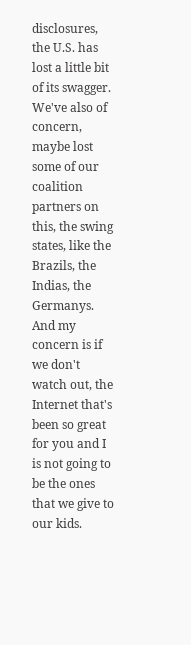disclosures, the U.S. has lost a little bit of its swagger. We've also of concern, maybe lost some of our coalition partners on this, the swing states, like the Brazils, the Indias, the Germanys. And my concern is if we don't watch out, the Internet that's been so great for you and I is not going to be the ones that we give to our kids.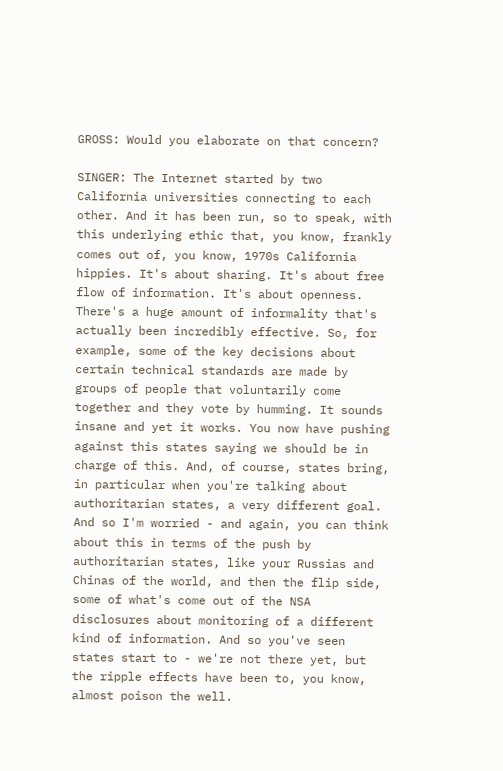GROSS: Would you elaborate on that concern?

SINGER: The Internet started by two California universities connecting to each other. And it has been run, so to speak, with this underlying ethic that, you know, frankly comes out of, you know, 1970s California hippies. It's about sharing. It's about free flow of information. It's about openness. There's a huge amount of informality that's actually been incredibly effective. So, for example, some of the key decisions about certain technical standards are made by groups of people that voluntarily come together and they vote by humming. It sounds insane and yet it works. You now have pushing against this states saying we should be in charge of this. And, of course, states bring, in particular when you're talking about authoritarian states, a very different goal. And so I'm worried - and again, you can think about this in terms of the push by authoritarian states, like your Russias and Chinas of the world, and then the flip side, some of what's come out of the NSA disclosures about monitoring of a different kind of information. And so you've seen states start to - we're not there yet, but the ripple effects have been to, you know, almost poison the well.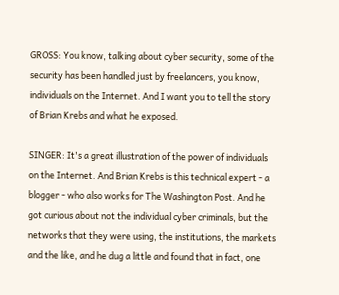GROSS: You know, talking about cyber security, some of the security has been handled just by freelancers, you know, individuals on the Internet. And I want you to tell the story of Brian Krebs and what he exposed.

SINGER: It's a great illustration of the power of individuals on the Internet. And Brian Krebs is this technical expert - a blogger - who also works for The Washington Post. And he got curious about not the individual cyber criminals, but the networks that they were using, the institutions, the markets and the like, and he dug a little and found that in fact, one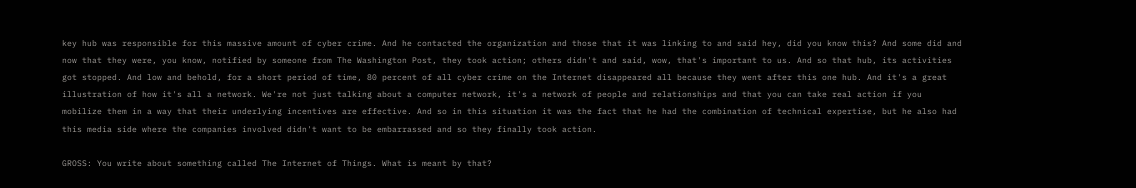key hub was responsible for this massive amount of cyber crime. And he contacted the organization and those that it was linking to and said hey, did you know this? And some did and now that they were, you know, notified by someone from The Washington Post, they took action; others didn't and said, wow, that's important to us. And so that hub, its activities got stopped. And low and behold, for a short period of time, 80 percent of all cyber crime on the Internet disappeared all because they went after this one hub. And it's a great illustration of how it's all a network. We're not just talking about a computer network, it's a network of people and relationships and that you can take real action if you mobilize them in a way that their underlying incentives are effective. And so in this situation it was the fact that he had the combination of technical expertise, but he also had this media side where the companies involved didn't want to be embarrassed and so they finally took action.

GROSS: You write about something called The Internet of Things. What is meant by that?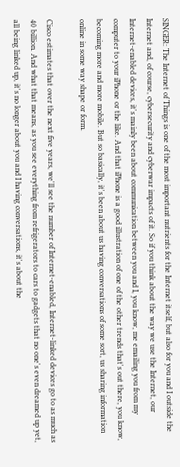SINGER: The Internet of Things is one of the most important nutrients for the Internet itself, but also for you and I outside the Internet and, of course, cybersecurity and cyberwar impacts of it. So if you think about the way we use the Internet, our Internet-enabled devices, it's mainly been about communication between you and I, you know, me emailing you from my computer to your iPhone or the like. And that iPhone is a good illustration of one of the other trends that's out there, you know, becoming more and more mobile. But so basically, it's been about us having conversations of some sort, us sharing information online in some way shape or form.

Cisco estimates that over the next five years, we'll see the number of Internet-enabled, Internet-linked devices go to as much as 40 billion. And what that means, as you see everything from refrigerators to cars to gadgets that no one's even dreamed up yet, all being linked up, it's no longer about you and I having conversations, it's about the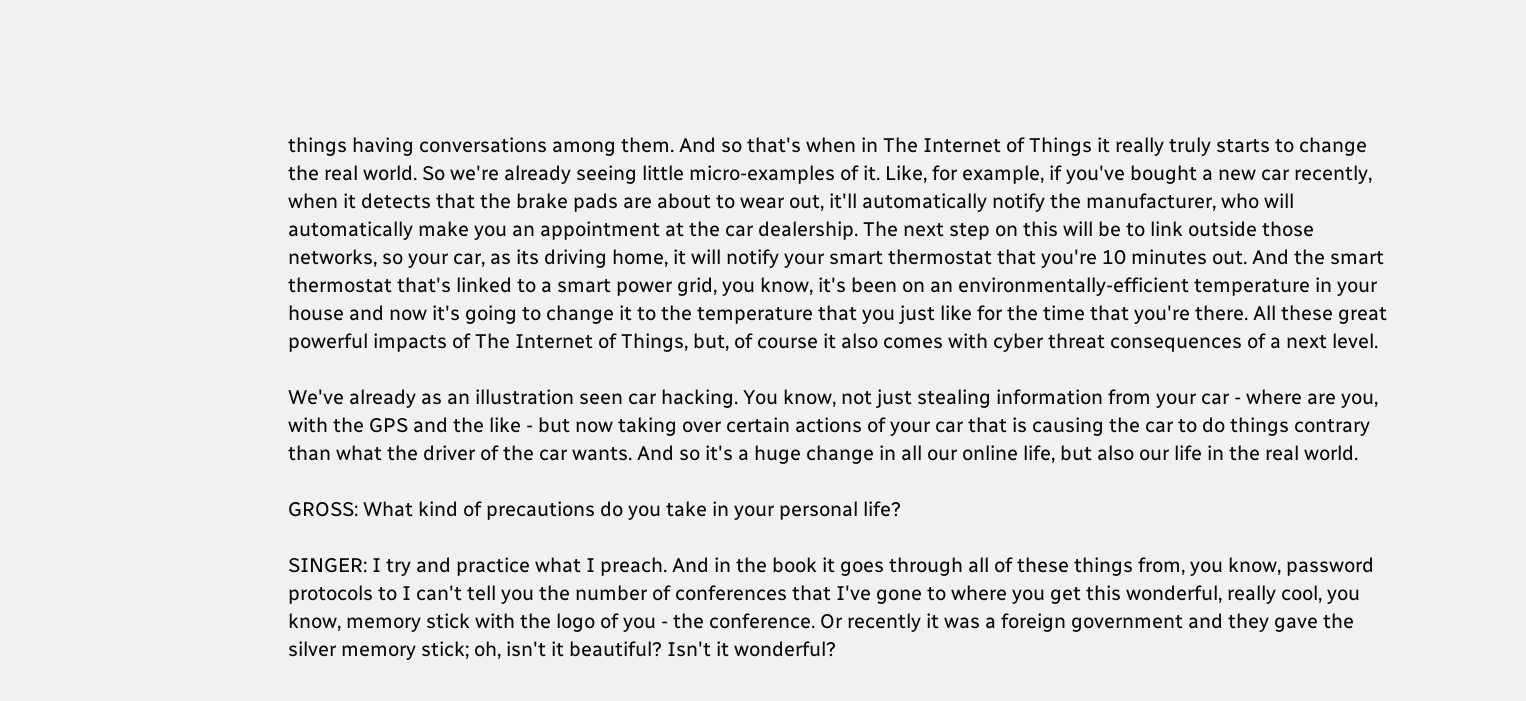things having conversations among them. And so that's when in The Internet of Things it really truly starts to change the real world. So we're already seeing little micro-examples of it. Like, for example, if you've bought a new car recently, when it detects that the brake pads are about to wear out, it'll automatically notify the manufacturer, who will automatically make you an appointment at the car dealership. The next step on this will be to link outside those networks, so your car, as its driving home, it will notify your smart thermostat that you're 10 minutes out. And the smart thermostat that's linked to a smart power grid, you know, it's been on an environmentally-efficient temperature in your house and now it's going to change it to the temperature that you just like for the time that you're there. All these great powerful impacts of The Internet of Things, but, of course it also comes with cyber threat consequences of a next level.

We've already as an illustration seen car hacking. You know, not just stealing information from your car - where are you, with the GPS and the like - but now taking over certain actions of your car that is causing the car to do things contrary than what the driver of the car wants. And so it's a huge change in all our online life, but also our life in the real world.

GROSS: What kind of precautions do you take in your personal life?

SINGER: I try and practice what I preach. And in the book it goes through all of these things from, you know, password protocols to I can't tell you the number of conferences that I've gone to where you get this wonderful, really cool, you know, memory stick with the logo of you - the conference. Or recently it was a foreign government and they gave the silver memory stick; oh, isn't it beautiful? Isn't it wonderful?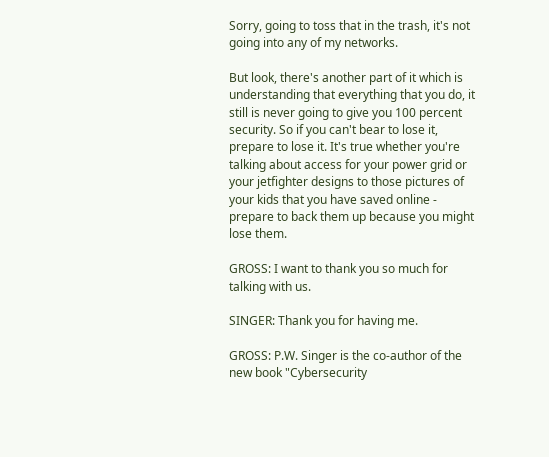Sorry, going to toss that in the trash, it's not going into any of my networks.

But look, there's another part of it which is understanding that everything that you do, it still is never going to give you 100 percent security. So if you can't bear to lose it, prepare to lose it. It's true whether you're talking about access for your power grid or your jetfighter designs to those pictures of your kids that you have saved online - prepare to back them up because you might lose them.

GROSS: I want to thank you so much for talking with us.

SINGER: Thank you for having me.

GROSS: P.W. Singer is the co-author of the new book "Cybersecurity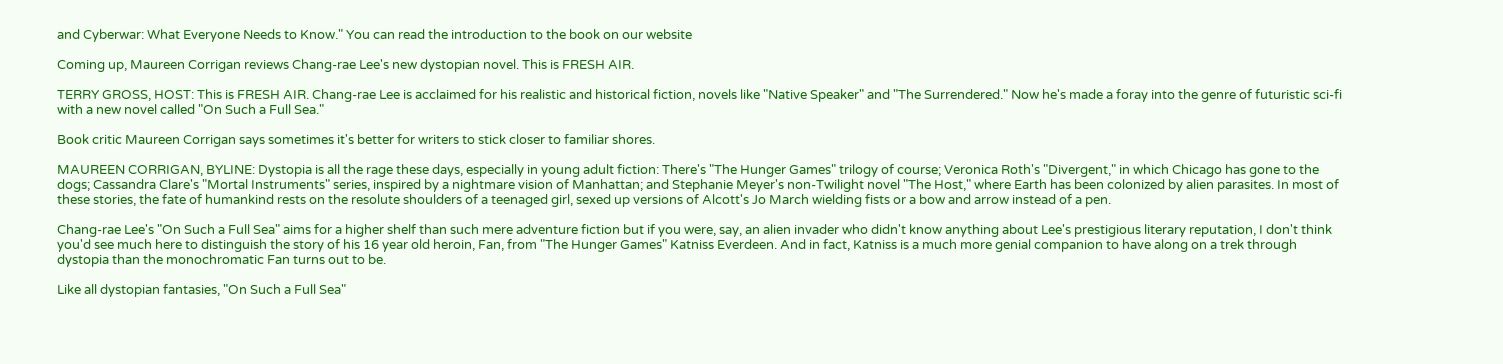and Cyberwar: What Everyone Needs to Know." You can read the introduction to the book on our website

Coming up, Maureen Corrigan reviews Chang-rae Lee's new dystopian novel. This is FRESH AIR.

TERRY GROSS, HOST: This is FRESH AIR. Chang-rae Lee is acclaimed for his realistic and historical fiction, novels like "Native Speaker" and "The Surrendered." Now he's made a foray into the genre of futuristic sci-fi with a new novel called "On Such a Full Sea."

Book critic Maureen Corrigan says sometimes it's better for writers to stick closer to familiar shores.

MAUREEN CORRIGAN, BYLINE: Dystopia is all the rage these days, especially in young adult fiction: There's "The Hunger Games" trilogy of course; Veronica Roth's "Divergent," in which Chicago has gone to the dogs; Cassandra Clare's "Mortal Instruments" series, inspired by a nightmare vision of Manhattan; and Stephanie Meyer's non-Twilight novel "The Host," where Earth has been colonized by alien parasites. In most of these stories, the fate of humankind rests on the resolute shoulders of a teenaged girl, sexed up versions of Alcott's Jo March wielding fists or a bow and arrow instead of a pen.

Chang-rae Lee's "On Such a Full Sea" aims for a higher shelf than such mere adventure fiction but if you were, say, an alien invader who didn't know anything about Lee's prestigious literary reputation, I don't think you'd see much here to distinguish the story of his 16 year old heroin, Fan, from "The Hunger Games" Katniss Everdeen. And in fact, Katniss is a much more genial companion to have along on a trek through dystopia than the monochromatic Fan turns out to be.

Like all dystopian fantasies, "On Such a Full Sea"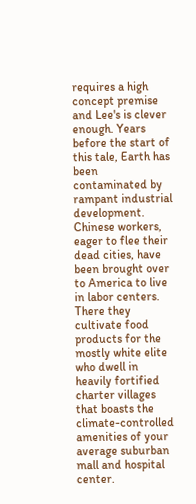requires a high concept premise and Lee's is clever enough. Years before the start of this tale, Earth has been contaminated by rampant industrial development. Chinese workers, eager to flee their dead cities, have been brought over to America to live in labor centers. There they cultivate food products for the mostly white elite who dwell in heavily fortified charter villages that boasts the climate-controlled amenities of your average suburban mall and hospital center.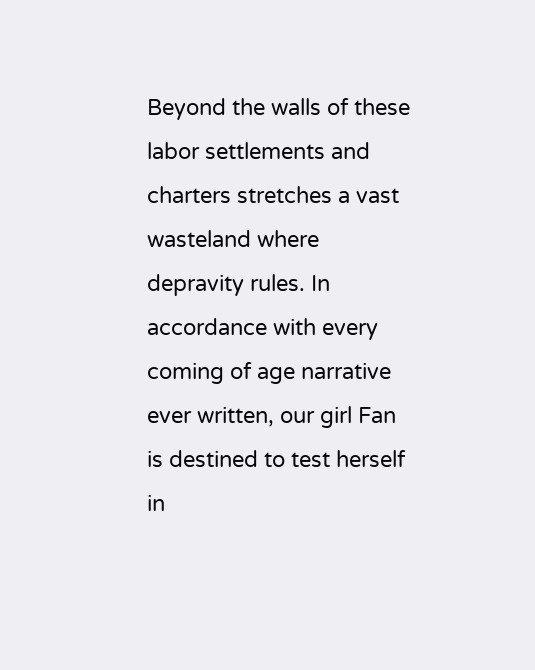Beyond the walls of these labor settlements and charters stretches a vast wasteland where depravity rules. In accordance with every coming of age narrative ever written, our girl Fan is destined to test herself in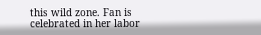this wild zone. Fan is celebrated in her labor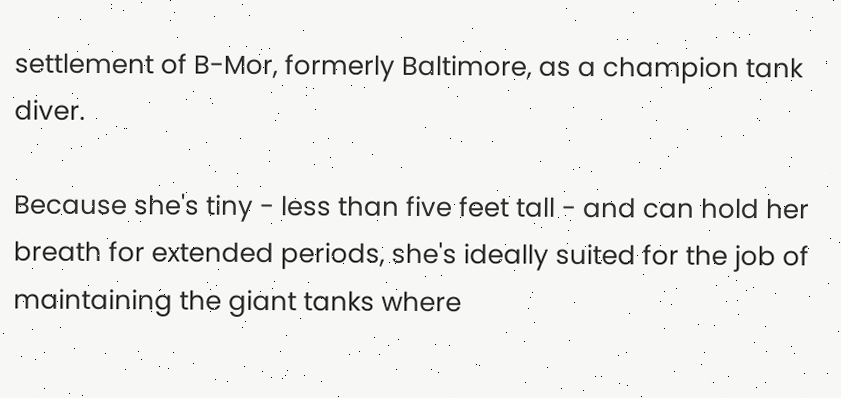settlement of B-Mor, formerly Baltimore, as a champion tank diver.

Because she's tiny - less than five feet tall - and can hold her breath for extended periods, she's ideally suited for the job of maintaining the giant tanks where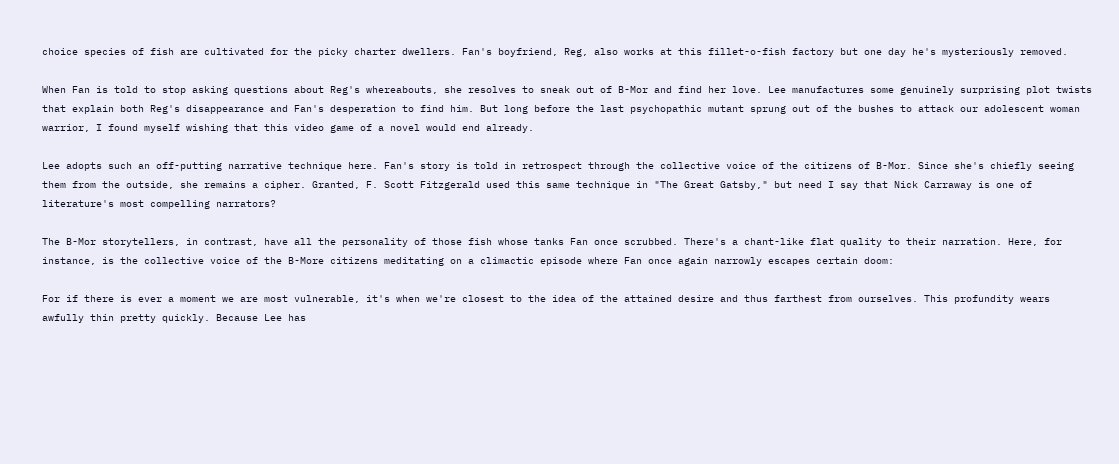choice species of fish are cultivated for the picky charter dwellers. Fan's boyfriend, Reg, also works at this fillet-o-fish factory but one day he's mysteriously removed.

When Fan is told to stop asking questions about Reg's whereabouts, she resolves to sneak out of B-Mor and find her love. Lee manufactures some genuinely surprising plot twists that explain both Reg's disappearance and Fan's desperation to find him. But long before the last psychopathic mutant sprung out of the bushes to attack our adolescent woman warrior, I found myself wishing that this video game of a novel would end already.

Lee adopts such an off-putting narrative technique here. Fan's story is told in retrospect through the collective voice of the citizens of B-Mor. Since she's chiefly seeing them from the outside, she remains a cipher. Granted, F. Scott Fitzgerald used this same technique in "The Great Gatsby," but need I say that Nick Carraway is one of literature's most compelling narrators?

The B-Mor storytellers, in contrast, have all the personality of those fish whose tanks Fan once scrubbed. There's a chant-like flat quality to their narration. Here, for instance, is the collective voice of the B-More citizens meditating on a climactic episode where Fan once again narrowly escapes certain doom:

For if there is ever a moment we are most vulnerable, it's when we're closest to the idea of the attained desire and thus farthest from ourselves. This profundity wears awfully thin pretty quickly. Because Lee has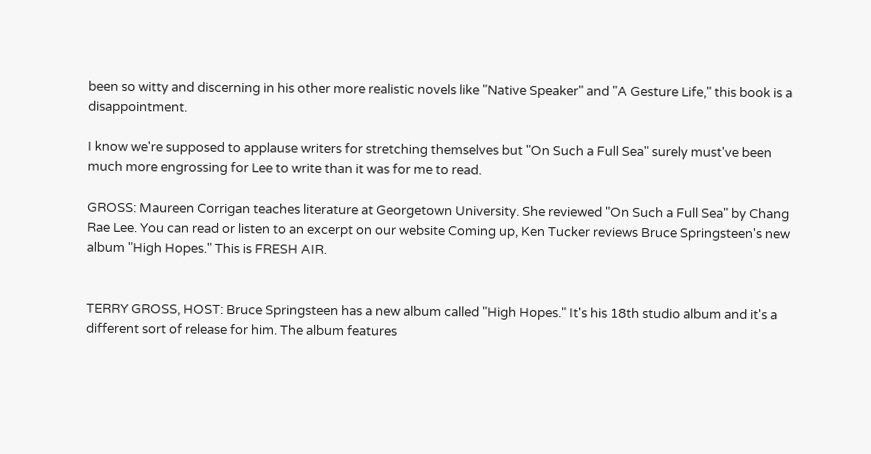been so witty and discerning in his other more realistic novels like "Native Speaker" and "A Gesture Life," this book is a disappointment.

I know we're supposed to applause writers for stretching themselves but "On Such a Full Sea" surely must've been much more engrossing for Lee to write than it was for me to read.

GROSS: Maureen Corrigan teaches literature at Georgetown University. She reviewed "On Such a Full Sea" by Chang Rae Lee. You can read or listen to an excerpt on our website Coming up, Ken Tucker reviews Bruce Springsteen's new album "High Hopes." This is FRESH AIR.


TERRY GROSS, HOST: Bruce Springsteen has a new album called "High Hopes." It's his 18th studio album and it's a different sort of release for him. The album features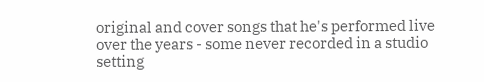original and cover songs that he's performed live over the years - some never recorded in a studio setting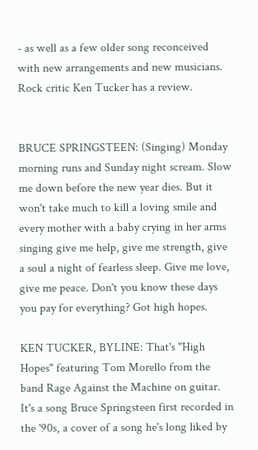- as well as a few older song reconceived with new arrangements and new musicians. Rock critic Ken Tucker has a review.


BRUCE SPRINGSTEEN: (Singing) Monday morning runs and Sunday night scream. Slow me down before the new year dies. But it won't take much to kill a loving smile and every mother with a baby crying in her arms singing give me help, give me strength, give a soul a night of fearless sleep. Give me love, give me peace. Don't you know these days you pay for everything? Got high hopes.

KEN TUCKER, BYLINE: That's "High Hopes" featuring Tom Morello from the band Rage Against the Machine on guitar. It's a song Bruce Springsteen first recorded in the '90s, a cover of a song he's long liked by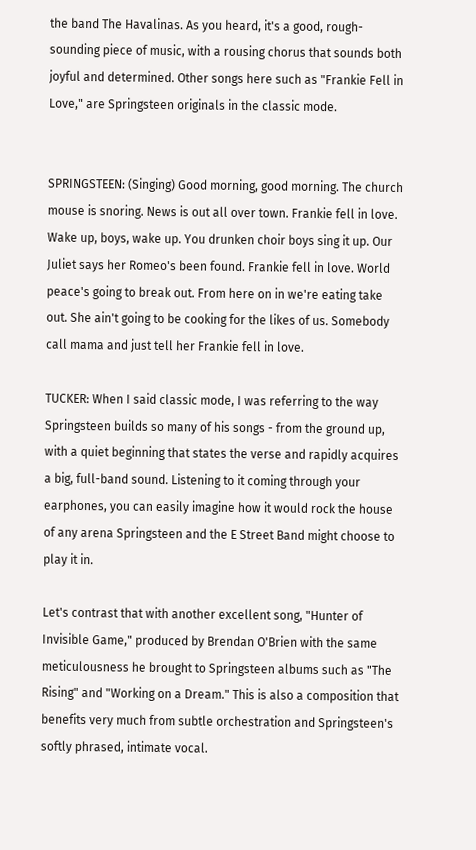the band The Havalinas. As you heard, it's a good, rough-sounding piece of music, with a rousing chorus that sounds both joyful and determined. Other songs here such as "Frankie Fell in Love," are Springsteen originals in the classic mode.


SPRINGSTEEN: (Singing) Good morning, good morning. The church mouse is snoring. News is out all over town. Frankie fell in love. Wake up, boys, wake up. You drunken choir boys sing it up. Our Juliet says her Romeo's been found. Frankie fell in love. World peace's going to break out. From here on in we're eating take out. She ain't going to be cooking for the likes of us. Somebody call mama and just tell her Frankie fell in love.

TUCKER: When I said classic mode, I was referring to the way Springsteen builds so many of his songs - from the ground up, with a quiet beginning that states the verse and rapidly acquires a big, full-band sound. Listening to it coming through your earphones, you can easily imagine how it would rock the house of any arena Springsteen and the E Street Band might choose to play it in.

Let's contrast that with another excellent song, "Hunter of Invisible Game," produced by Brendan O'Brien with the same meticulousness he brought to Springsteen albums such as "The Rising" and "Working on a Dream." This is also a composition that benefits very much from subtle orchestration and Springsteen's softly phrased, intimate vocal.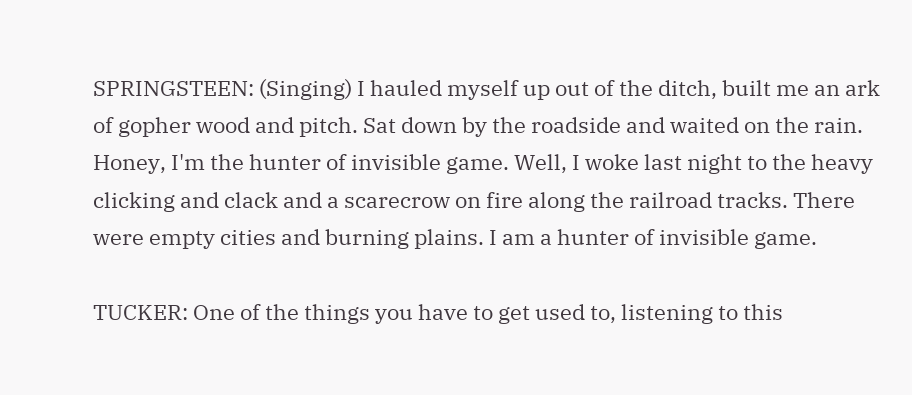SPRINGSTEEN: (Singing) I hauled myself up out of the ditch, built me an ark of gopher wood and pitch. Sat down by the roadside and waited on the rain. Honey, I'm the hunter of invisible game. Well, I woke last night to the heavy clicking and clack and a scarecrow on fire along the railroad tracks. There were empty cities and burning plains. I am a hunter of invisible game.

TUCKER: One of the things you have to get used to, listening to this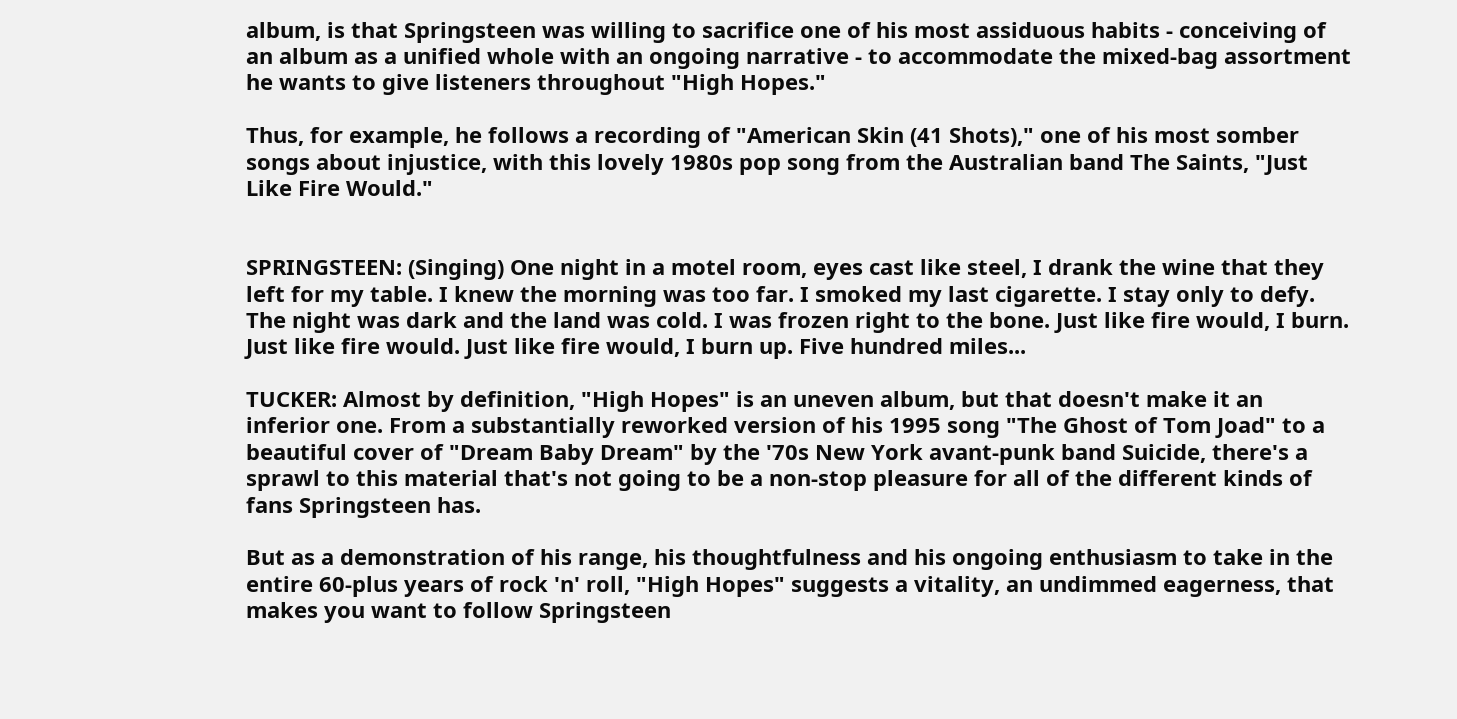album, is that Springsteen was willing to sacrifice one of his most assiduous habits - conceiving of an album as a unified whole with an ongoing narrative - to accommodate the mixed-bag assortment he wants to give listeners throughout "High Hopes."

Thus, for example, he follows a recording of "American Skin (41 Shots)," one of his most somber songs about injustice, with this lovely 1980s pop song from the Australian band The Saints, "Just Like Fire Would."


SPRINGSTEEN: (Singing) One night in a motel room, eyes cast like steel, I drank the wine that they left for my table. I knew the morning was too far. I smoked my last cigarette. I stay only to defy. The night was dark and the land was cold. I was frozen right to the bone. Just like fire would, I burn. Just like fire would. Just like fire would, I burn up. Five hundred miles...

TUCKER: Almost by definition, "High Hopes" is an uneven album, but that doesn't make it an inferior one. From a substantially reworked version of his 1995 song "The Ghost of Tom Joad" to a beautiful cover of "Dream Baby Dream" by the '70s New York avant-punk band Suicide, there's a sprawl to this material that's not going to be a non-stop pleasure for all of the different kinds of fans Springsteen has.

But as a demonstration of his range, his thoughtfulness and his ongoing enthusiasm to take in the entire 60-plus years of rock 'n' roll, "High Hopes" suggests a vitality, an undimmed eagerness, that makes you want to follow Springsteen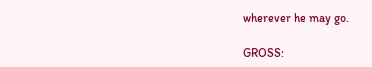wherever he may go.

GROSS: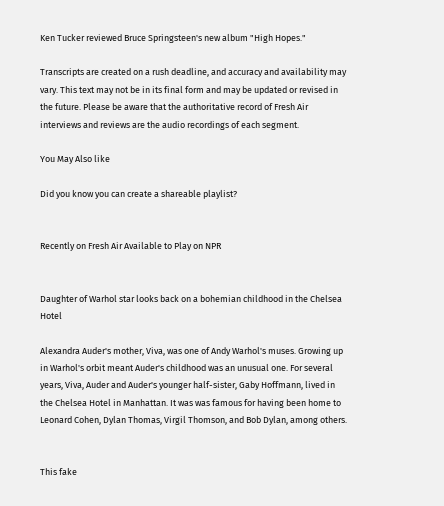Ken Tucker reviewed Bruce Springsteen's new album "High Hopes."

Transcripts are created on a rush deadline, and accuracy and availability may vary. This text may not be in its final form and may be updated or revised in the future. Please be aware that the authoritative record of Fresh Air interviews and reviews are the audio recordings of each segment.

You May Also like

Did you know you can create a shareable playlist?


Recently on Fresh Air Available to Play on NPR


Daughter of Warhol star looks back on a bohemian childhood in the Chelsea Hotel

Alexandra Auder's mother, Viva, was one of Andy Warhol's muses. Growing up in Warhol's orbit meant Auder's childhood was an unusual one. For several years, Viva, Auder and Auder's younger half-sister, Gaby Hoffmann, lived in the Chelsea Hotel in Manhattan. It was was famous for having been home to Leonard Cohen, Dylan Thomas, Virgil Thomson, and Bob Dylan, among others.


This fake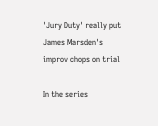'Jury Duty' really put James Marsden's improv chops on trial

In the series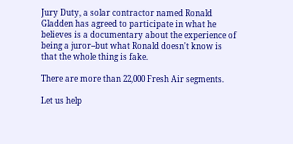Jury Duty, a solar contractor named Ronald Gladden has agreed to participate in what he believes is a documentary about the experience of being a juror--but what Ronald doesn't know is that the whole thing is fake.

There are more than 22,000 Fresh Air segments.

Let us help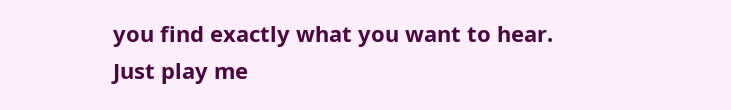you find exactly what you want to hear.
Just play me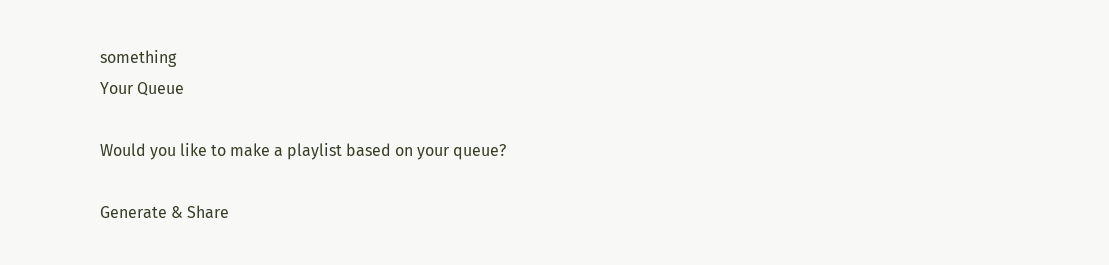something
Your Queue

Would you like to make a playlist based on your queue?

Generate & Share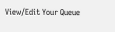View/Edit Your Queue